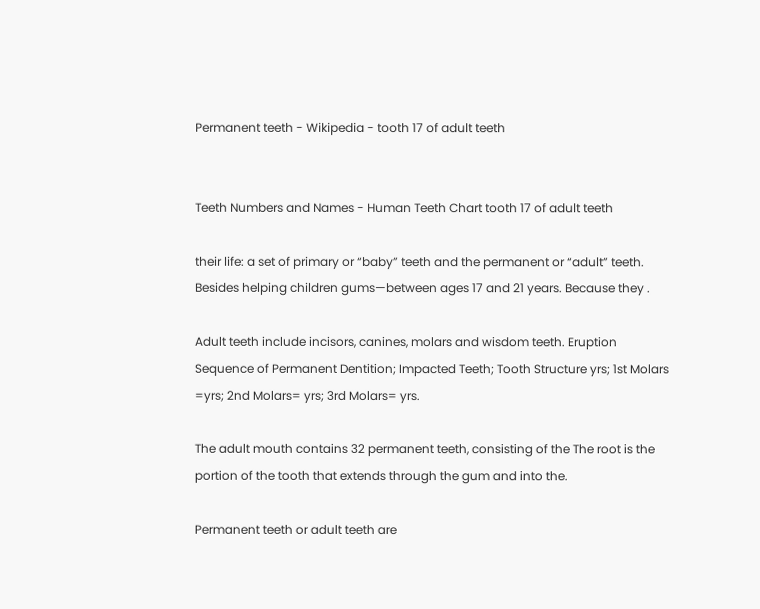Permanent teeth - Wikipedia - tooth 17 of adult teeth


Teeth Numbers and Names - Human Teeth Chart tooth 17 of adult teeth

their life: a set of primary or “baby” teeth and the permanent or “adult” teeth. Besides helping children gums—between ages 17 and 21 years. Because they .

Adult teeth include incisors, canines, molars and wisdom teeth. Eruption Sequence of Permanent Dentition; Impacted Teeth; Tooth Structure yrs; 1st Molars =yrs; 2nd Molars= yrs; 3rd Molars= yrs.

The adult mouth contains 32 permanent teeth, consisting of the The root is the portion of the tooth that extends through the gum and into the.

Permanent teeth or adult teeth are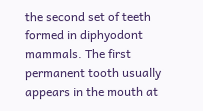the second set of teeth formed in diphyodont mammals. The first permanent tooth usually appears in the mouth at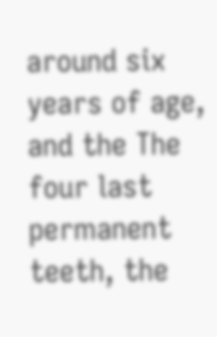around six years of age, and the The four last permanent teeth, the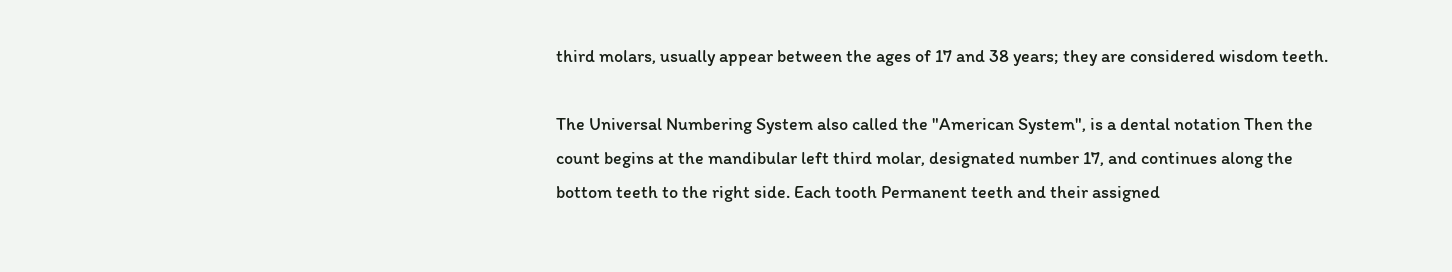third molars, usually appear between the ages of 17 and 38 years; they are considered wisdom teeth.

The Universal Numbering System also called the "American System", is a dental notation Then the count begins at the mandibular left third molar, designated number 17, and continues along the bottom teeth to the right side. Each tooth Permanent teeth and their assigned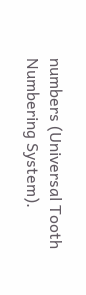numbers (Universal Tooth Numbering System).